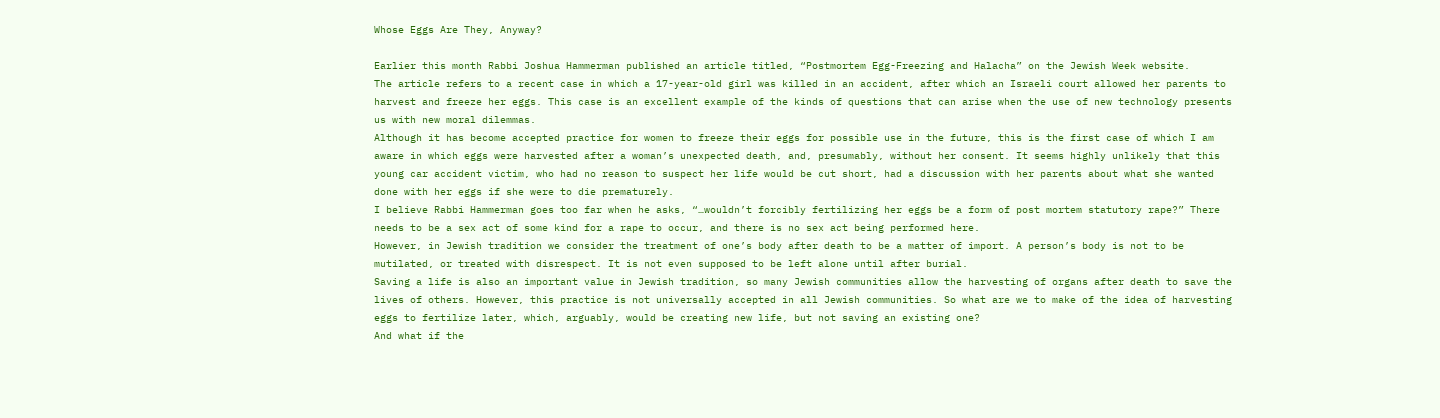Whose Eggs Are They, Anyway?

Earlier this month Rabbi Joshua Hammerman published an article titled, “Postmortem Egg-Freezing and Halacha” on the Jewish Week website.
The article refers to a recent case in which a 17-year-old girl was killed in an accident, after which an Israeli court allowed her parents to harvest and freeze her eggs. This case is an excellent example of the kinds of questions that can arise when the use of new technology presents us with new moral dilemmas.
Although it has become accepted practice for women to freeze their eggs for possible use in the future, this is the first case of which I am aware in which eggs were harvested after a woman’s unexpected death, and, presumably, without her consent. It seems highly unlikely that this young car accident victim, who had no reason to suspect her life would be cut short, had a discussion with her parents about what she wanted done with her eggs if she were to die prematurely.
I believe Rabbi Hammerman goes too far when he asks, “…wouldn’t forcibly fertilizing her eggs be a form of post mortem statutory rape?” There needs to be a sex act of some kind for a rape to occur, and there is no sex act being performed here.
However, in Jewish tradition we consider the treatment of one’s body after death to be a matter of import. A person’s body is not to be mutilated, or treated with disrespect. It is not even supposed to be left alone until after burial.
Saving a life is also an important value in Jewish tradition, so many Jewish communities allow the harvesting of organs after death to save the lives of others. However, this practice is not universally accepted in all Jewish communities. So what are we to make of the idea of harvesting eggs to fertilize later, which, arguably, would be creating new life, but not saving an existing one?
And what if the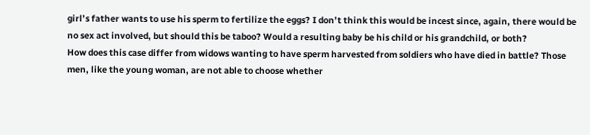girl’s father wants to use his sperm to fertilize the eggs? I don’t think this would be incest since, again, there would be no sex act involved, but should this be taboo? Would a resulting baby be his child or his grandchild, or both?
How does this case differ from widows wanting to have sperm harvested from soldiers who have died in battle? Those men, like the young woman, are not able to choose whether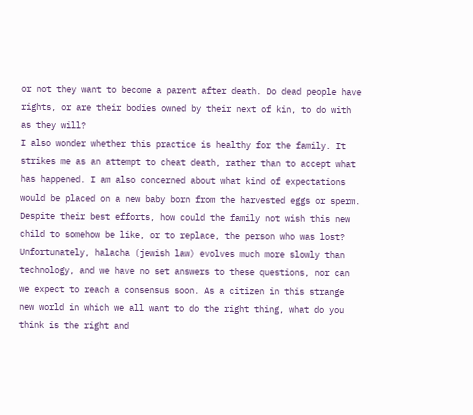or not they want to become a parent after death. Do dead people have rights, or are their bodies owned by their next of kin, to do with as they will?
I also wonder whether this practice is healthy for the family. It strikes me as an attempt to cheat death, rather than to accept what has happened. I am also concerned about what kind of expectations would be placed on a new baby born from the harvested eggs or sperm. Despite their best efforts, how could the family not wish this new child to somehow be like, or to replace, the person who was lost?
Unfortunately, halacha (jewish law) evolves much more slowly than technology, and we have no set answers to these questions, nor can we expect to reach a consensus soon. As a citizen in this strange new world in which we all want to do the right thing, what do you think is the right and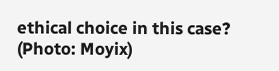ethical choice in this case?
(Photo: Moyix)